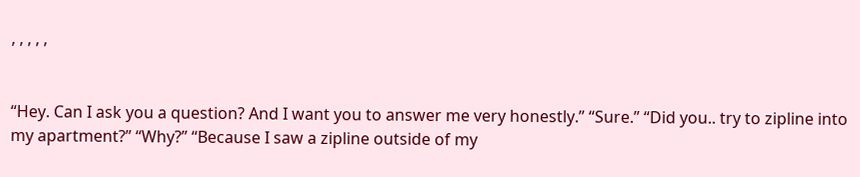, , , , ,


“Hey. Can I ask you a question? And I want you to answer me very honestly.” “Sure.” “Did you.. try to zipline into my apartment?” “Why?” “Because I saw a zipline outside of my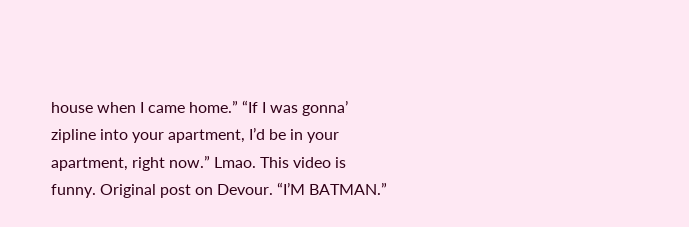house when I came home.” “If I was gonna’ zipline into your apartment, I’d be in your apartment, right now.” Lmao. This video is funny. Original post on Devour. “I’M BATMAN.”